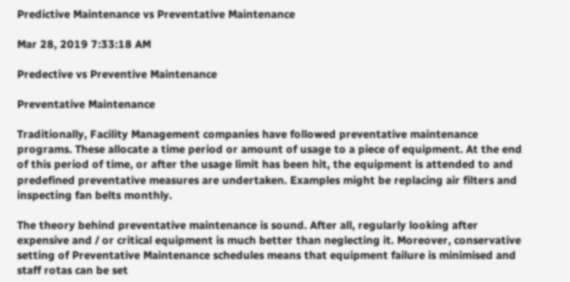Predictive Maintenance vs Preventative Maintenance

Mar 28, 2019 7:33:18 AM

Predective vs Preventive Maintenance

Preventative Maintenance

Traditionally, Facility Management companies have followed preventative maintenance programs. These allocate a time period or amount of usage to a piece of equipment. At the end of this period of time, or after the usage limit has been hit, the equipment is attended to and predefined preventative measures are undertaken. Examples might be replacing air filters and inspecting fan belts monthly.

The theory behind preventative maintenance is sound. After all, regularly looking after expensive and / or critical equipment is much better than neglecting it. Moreover, conservative setting of Preventative Maintenance schedules means that equipment failure is minimised and staff rotas can be set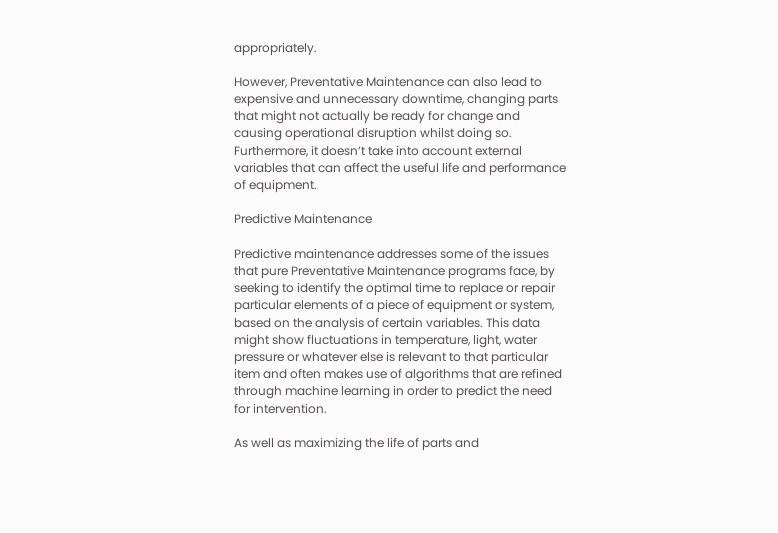appropriately.

However, Preventative Maintenance can also lead to expensive and unnecessary downtime, changing parts that might not actually be ready for change and causing operational disruption whilst doing so. Furthermore, it doesn’t take into account external variables that can affect the useful life and performance of equipment.

Predictive Maintenance

Predictive maintenance addresses some of the issues that pure Preventative Maintenance programs face, by seeking to identify the optimal time to replace or repair particular elements of a piece of equipment or system, based on the analysis of certain variables. This data might show fluctuations in temperature, light, water pressure or whatever else is relevant to that particular item and often makes use of algorithms that are refined through machine learning in order to predict the need for intervention.

As well as maximizing the life of parts and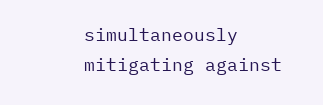simultaneously mitigating against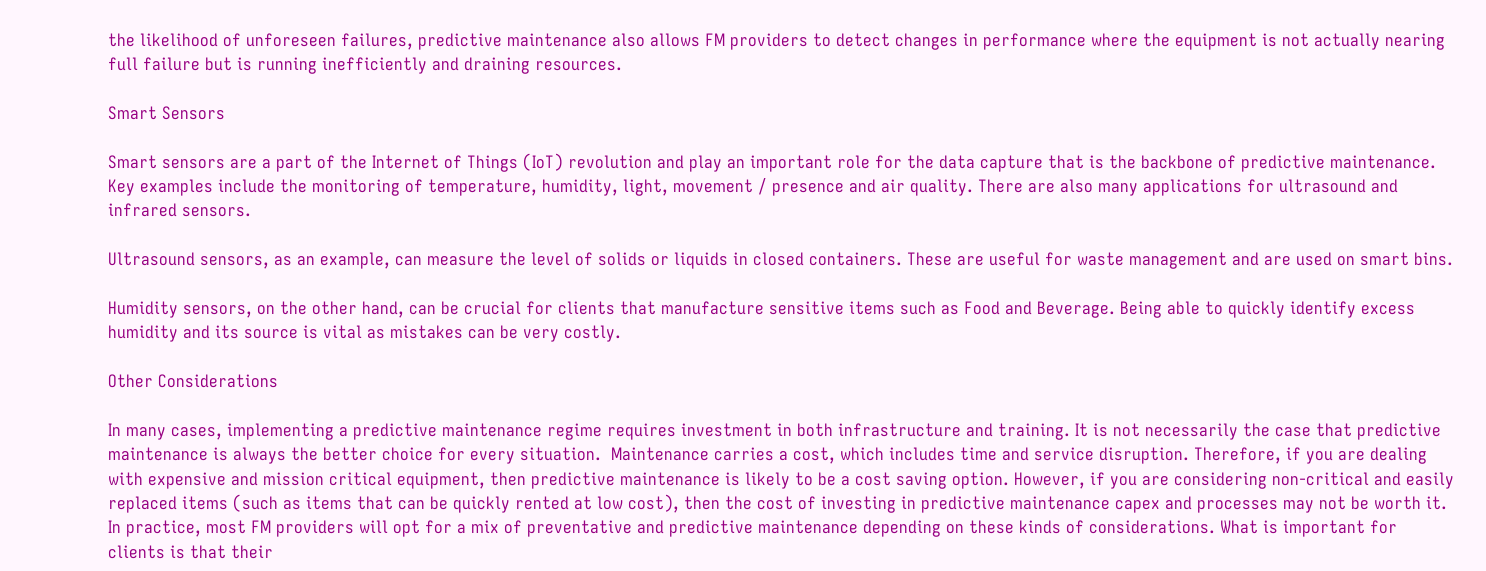the likelihood of unforeseen failures, predictive maintenance also allows FM providers to detect changes in performance where the equipment is not actually nearing full failure but is running inefficiently and draining resources.

Smart Sensors

Smart sensors are a part of the Internet of Things (IoT) revolution and play an important role for the data capture that is the backbone of predictive maintenance. Key examples include the monitoring of temperature, humidity, light, movement / presence and air quality. There are also many applications for ultrasound and infrared sensors.

Ultrasound sensors, as an example, can measure the level of solids or liquids in closed containers. These are useful for waste management and are used on smart bins.

Humidity sensors, on the other hand, can be crucial for clients that manufacture sensitive items such as Food and Beverage. Being able to quickly identify excess humidity and its source is vital as mistakes can be very costly.

Other Considerations

In many cases, implementing a predictive maintenance regime requires investment in both infrastructure and training. It is not necessarily the case that predictive maintenance is always the better choice for every situation.  Maintenance carries a cost, which includes time and service disruption. Therefore, if you are dealing with expensive and mission critical equipment, then predictive maintenance is likely to be a cost saving option. However, if you are considering non-critical and easily replaced items (such as items that can be quickly rented at low cost), then the cost of investing in predictive maintenance capex and processes may not be worth it. In practice, most FM providers will opt for a mix of preventative and predictive maintenance depending on these kinds of considerations. What is important for clients is that their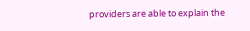providers are able to explain the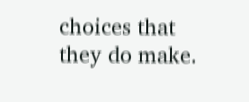choices that they do make.